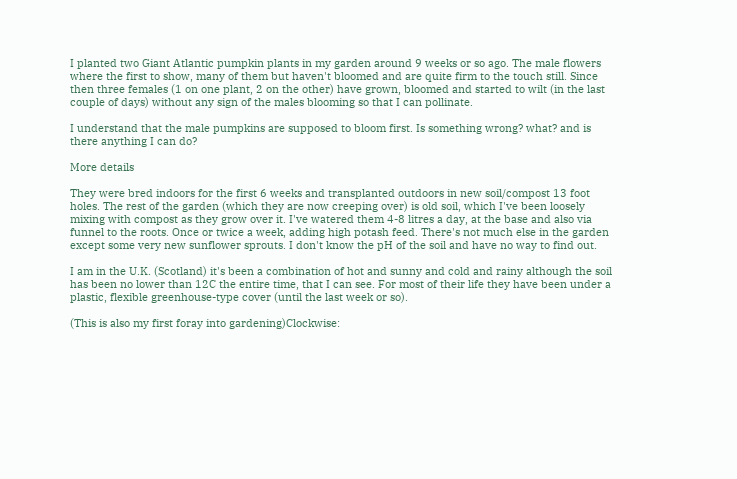I planted two Giant Atlantic pumpkin plants in my garden around 9 weeks or so ago. The male flowers where the first to show, many of them but haven't bloomed and are quite firm to the touch still. Since then three females (1 on one plant, 2 on the other) have grown, bloomed and started to wilt (in the last couple of days) without any sign of the males blooming so that I can pollinate.

I understand that the male pumpkins are supposed to bloom first. Is something wrong? what? and is there anything I can do?

More details

They were bred indoors for the first 6 weeks and transplanted outdoors in new soil/compost 13 foot holes. The rest of the garden (which they are now creeping over) is old soil, which I've been loosely mixing with compost as they grow over it. I've watered them 4-8 litres a day, at the base and also via funnel to the roots. Once or twice a week, adding high potash feed. There's not much else in the garden except some very new sunflower sprouts. I don't know the pH of the soil and have no way to find out.

I am in the U.K. (Scotland) it's been a combination of hot and sunny and cold and rainy although the soil has been no lower than 12C the entire time, that I can see. For most of their life they have been under a plastic, flexible greenhouse-type cover (until the last week or so).

(This is also my first foray into gardening)Clockwise: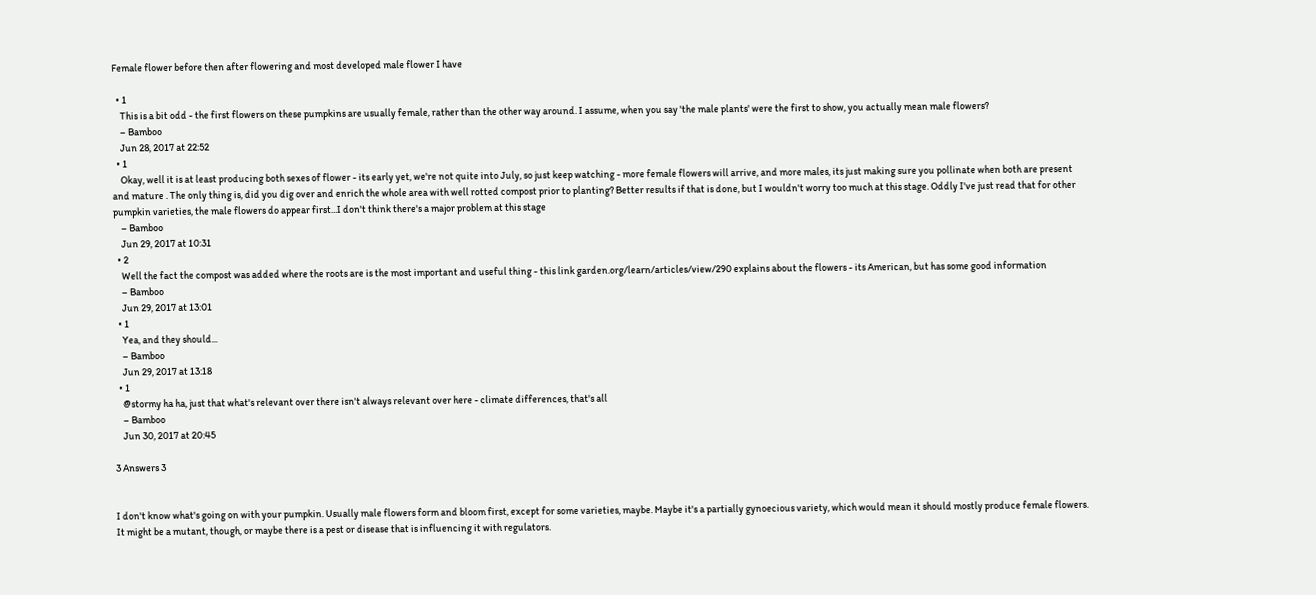Female flower before then after flowering and most developed male flower I have

  • 1
    This is a bit odd - the first flowers on these pumpkins are usually female, rather than the other way around. I assume, when you say 'the male plants' were the first to show, you actually mean male flowers?
    – Bamboo
    Jun 28, 2017 at 22:52
  • 1
    Okay, well it is at least producing both sexes of flower - its early yet, we're not quite into July, so just keep watching - more female flowers will arrive, and more males, its just making sure you pollinate when both are present and mature . The only thing is, did you dig over and enrich the whole area with well rotted compost prior to planting? Better results if that is done, but I wouldn't worry too much at this stage. Oddly I've just read that for other pumpkin varieties, the male flowers do appear first...I don't think there's a major problem at this stage
    – Bamboo
    Jun 29, 2017 at 10:31
  • 2
    Well the fact the compost was added where the roots are is the most important and useful thing - this link garden.org/learn/articles/view/290 explains about the flowers - its American, but has some good information
    – Bamboo
    Jun 29, 2017 at 13:01
  • 1
    Yea, and they should...
    – Bamboo
    Jun 29, 2017 at 13:18
  • 1
    @stormy ha ha, just that what's relevant over there isn't always relevant over here - climate differences, that's all
    – Bamboo
    Jun 30, 2017 at 20:45

3 Answers 3


I don't know what's going on with your pumpkin. Usually male flowers form and bloom first, except for some varieties, maybe. Maybe it's a partially gynoecious variety, which would mean it should mostly produce female flowers. It might be a mutant, though, or maybe there is a pest or disease that is influencing it with regulators.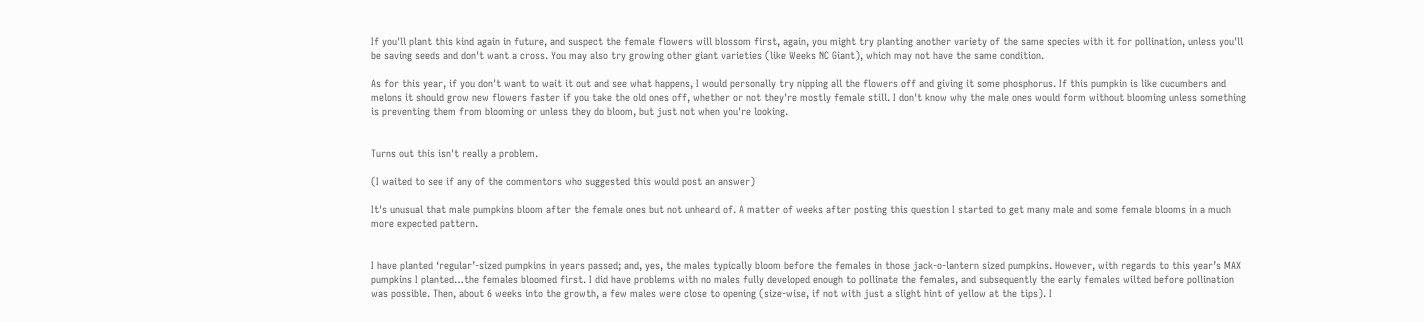If you'll plant this kind again in future, and suspect the female flowers will blossom first, again, you might try planting another variety of the same species with it for pollination, unless you'll be saving seeds and don't want a cross. You may also try growing other giant varieties (like Weeks NC Giant), which may not have the same condition.

As for this year, if you don't want to wait it out and see what happens, I would personally try nipping all the flowers off and giving it some phosphorus. If this pumpkin is like cucumbers and melons it should grow new flowers faster if you take the old ones off, whether or not they're mostly female still. I don't know why the male ones would form without blooming unless something is preventing them from blooming or unless they do bloom, but just not when you're looking.


Turns out this isn't really a problem.

(I waited to see if any of the commentors who suggested this would post an answer)

It's unusual that male pumpkins bloom after the female ones but not unheard of. A matter of weeks after posting this question I started to get many male and some female blooms in a much more expected pattern.


I have planted ‘regular’-sized pumpkins in years passed; and, yes, the males typically bloom before the females in those jack-o-lantern sized pumpkins. However, with regards to this year’s MAX pumpkins I planted…the females bloomed first. I did have problems with no males fully developed enough to pollinate the females, and subsequently the early females wilted before pollination was possible. Then, about 6 weeks into the growth, a few males were close to opening (size-wise, if not with just a slight hint of yellow at the tips). I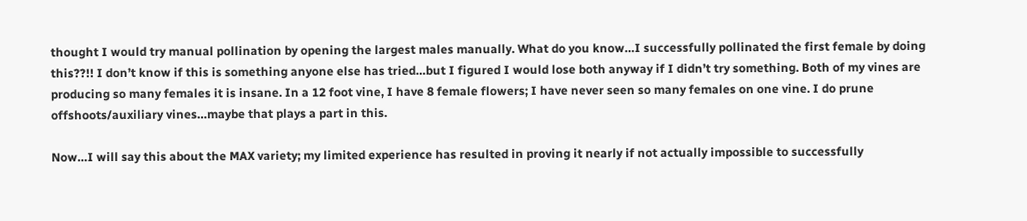thought I would try manual pollination by opening the largest males manually. What do you know…I successfully pollinated the first female by doing this??!! I don’t know if this is something anyone else has tried…but I figured I would lose both anyway if I didn’t try something. Both of my vines are producing so many females it is insane. In a 12 foot vine, I have 8 female flowers; I have never seen so many females on one vine. I do prune offshoots/auxiliary vines…maybe that plays a part in this.

Now…I will say this about the MAX variety; my limited experience has resulted in proving it nearly if not actually impossible to successfully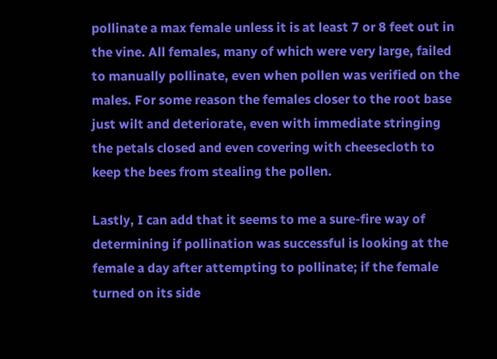pollinate a max female unless it is at least 7 or 8 feet out in the vine. All females, many of which were very large, failed to manually pollinate, even when pollen was verified on the males. For some reason the females closer to the root base just wilt and deteriorate, even with immediate stringing the petals closed and even covering with cheesecloth to keep the bees from stealing the pollen.

Lastly, I can add that it seems to me a sure-fire way of determining if pollination was successful is looking at the female a day after attempting to pollinate; if the female turned on its side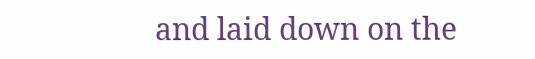and laid down on the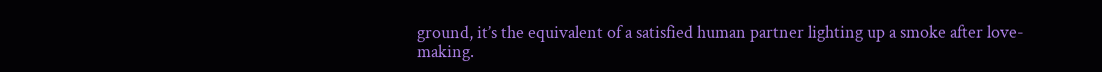ground, it’s the equivalent of a satisfied human partner lighting up a smoke after love-making.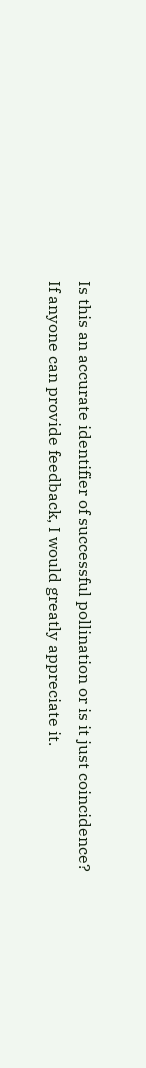Is this an accurate identifier of successful pollination or is it just coincidence? If anyone can provide feedback, I would greatly appreciate it.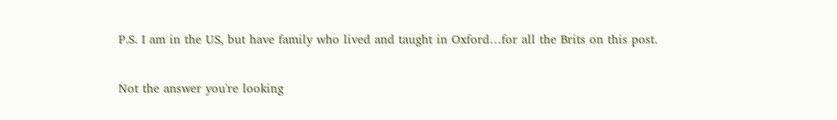P.S. I am in the US, but have family who lived and taught in Oxford…for all the Brits on this post.

Not the answer you're looking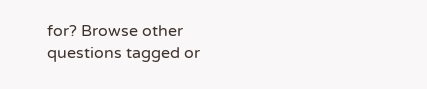for? Browse other questions tagged or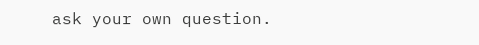ask your own question.